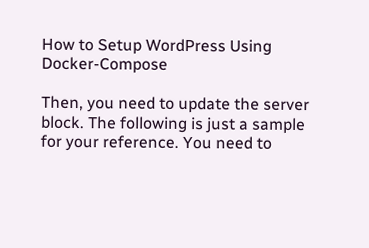How to Setup WordPress Using Docker-Compose

Then, you need to update the server block. The following is just a sample for your reference. You need to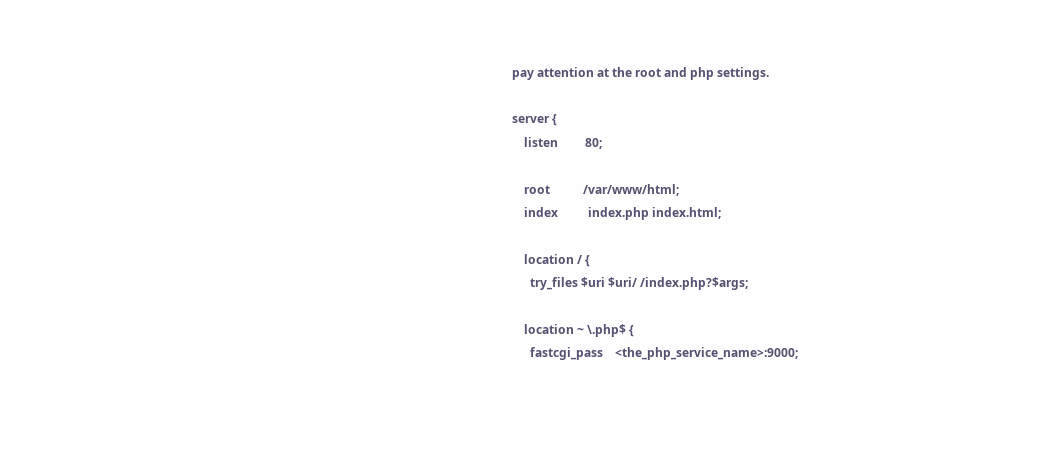pay attention at the root and php settings.

server {
    listen         80;

    root           /var/www/html;
    index          index.php index.html;

    location / {
      try_files $uri $uri/ /index.php?$args;

    location ~ \.php$ {
      fastcgi_pass    <the_php_service_name>:9000;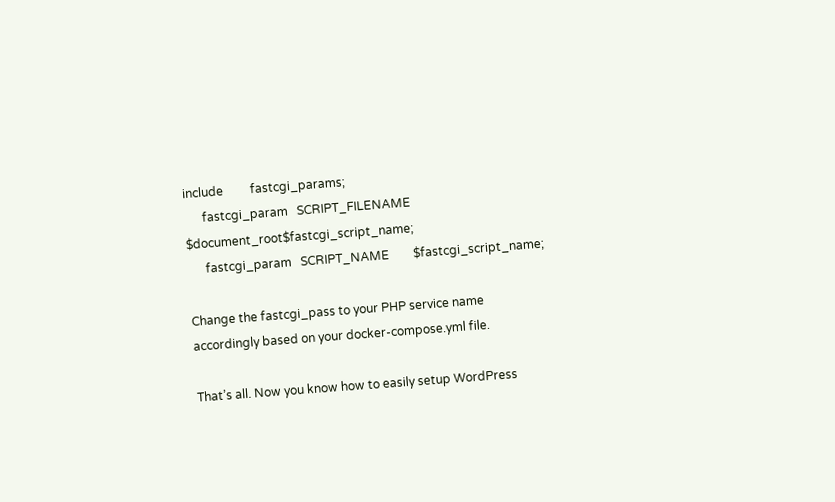include         fastcgi_params;
      fastcgi_param   SCRIPT_FILENAME    $document_root$fastcgi_script_name;
      fastcgi_param   SCRIPT_NAME        $fastcgi_script_name;

Change the fastcgi_pass to your PHP service name accordingly based on your docker-compose.yml file.

That’s all. Now you know how to easily setup WordPress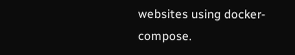websites using docker-compose.